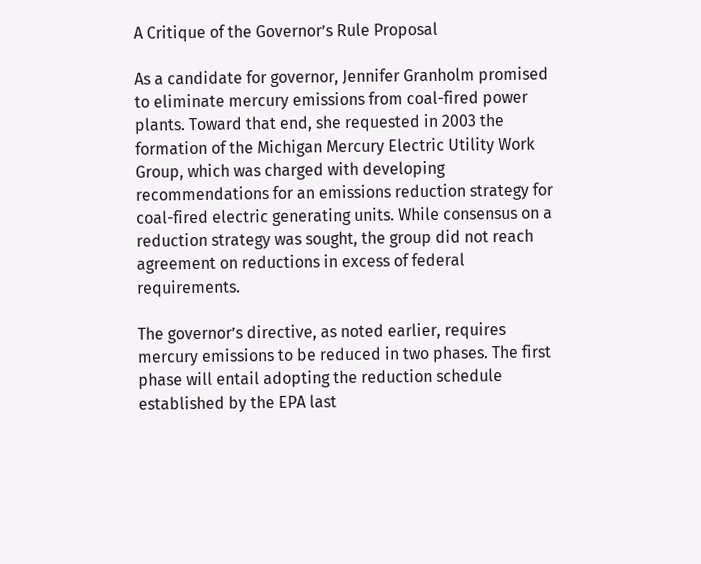A Critique of the Governor’s Rule Proposal

As a candidate for governor, Jennifer Granholm promised to eliminate mercury emissions from coal-fired power plants. Toward that end, she requested in 2003 the formation of the Michigan Mercury Electric Utility Work Group, which was charged with developing recommendations for an emissions reduction strategy for coal-fired electric generating units. While consensus on a reduction strategy was sought, the group did not reach agreement on reductions in excess of federal requirements.

The governor’s directive, as noted earlier, requires mercury emissions to be reduced in two phases. The first phase will entail adopting the reduction schedule established by the EPA last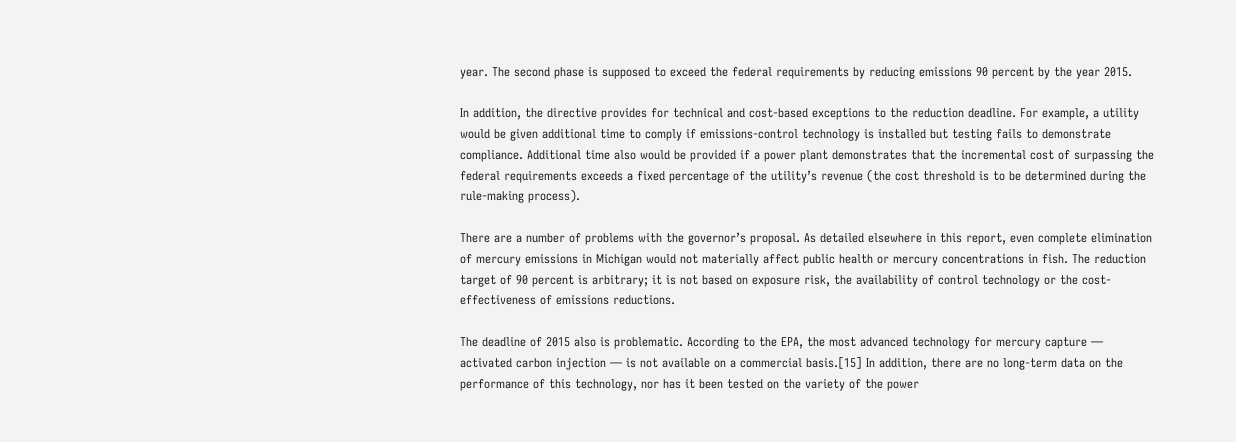year. The second phase is supposed to exceed the federal requirements by reducing emissions 90 percent by the year 2015.

In addition, the directive provides for technical and cost-based exceptions to the reduction deadline. For example, a utility would be given additional time to comply if emissions-control technology is installed but testing fails to demonstrate compliance. Additional time also would be provided if a power plant demonstrates that the incremental cost of surpassing the federal requirements exceeds a fixed percentage of the utility’s revenue (the cost threshold is to be determined during the rule-making process).

There are a number of problems with the governor’s proposal. As detailed elsewhere in this report, even complete elimination of mercury emissions in Michigan would not materially affect public health or mercury concentrations in fish. The reduction target of 90 percent is arbitrary; it is not based on exposure risk, the availability of control technology or the cost-effectiveness of emissions reductions.

The deadline of 2015 also is problematic. According to the EPA, the most advanced technology for mercury capture — activated carbon injection — is not available on a commercial basis.[15] In addition, there are no long-term data on the performance of this technology, nor has it been tested on the variety of the power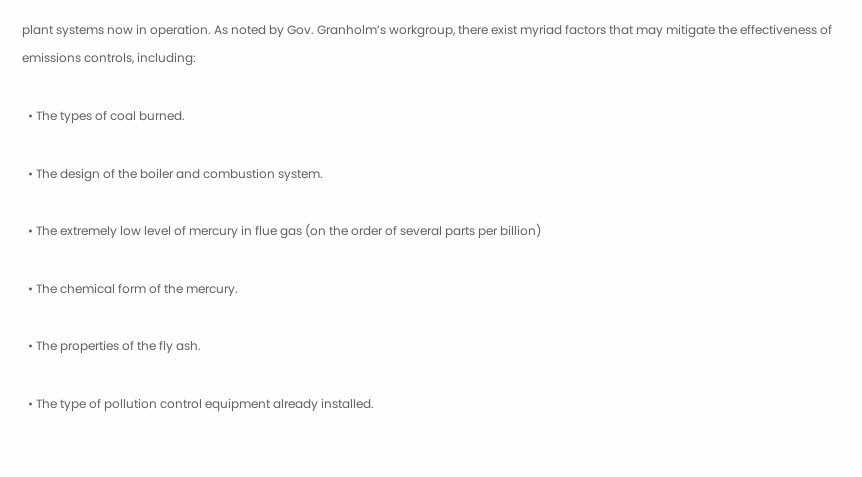plant systems now in operation. As noted by Gov. Granholm’s workgroup, there exist myriad factors that may mitigate the effectiveness of emissions controls, including:

  • The types of coal burned.

  • The design of the boiler and combustion system.

  • The extremely low level of mercury in flue gas (on the order of several parts per billion)

  • The chemical form of the mercury.

  • The properties of the fly ash.

  • The type of pollution control equipment already installed.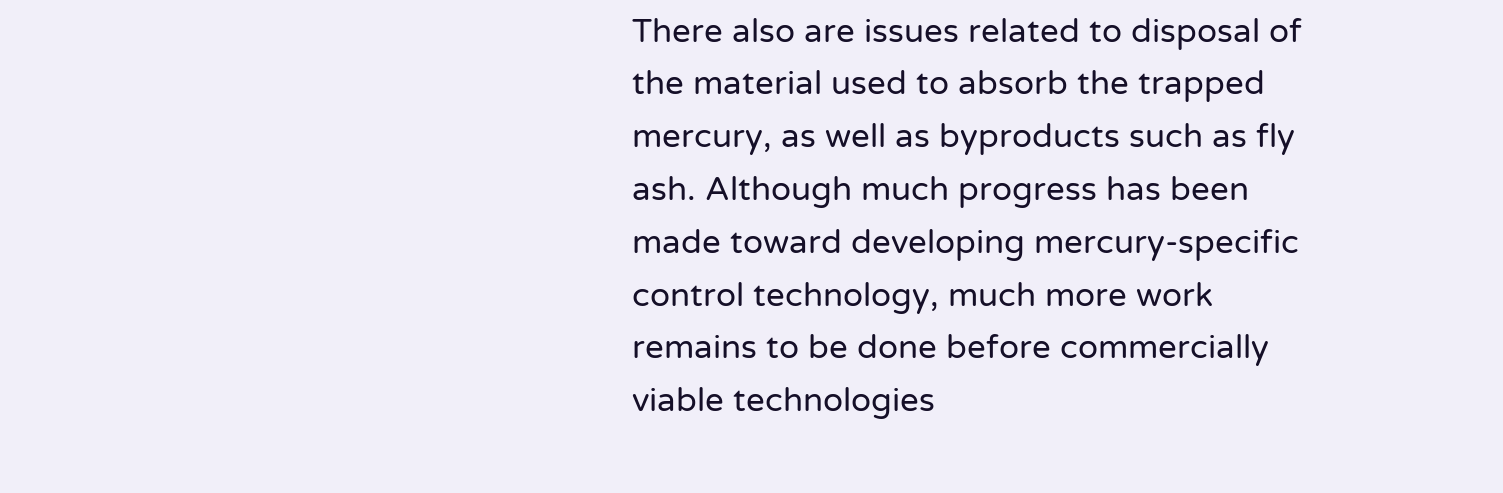There also are issues related to disposal of the material used to absorb the trapped mercury, as well as byproducts such as fly ash. Although much progress has been made toward developing mercury-specific control technology, much more work remains to be done before commercially viable technologies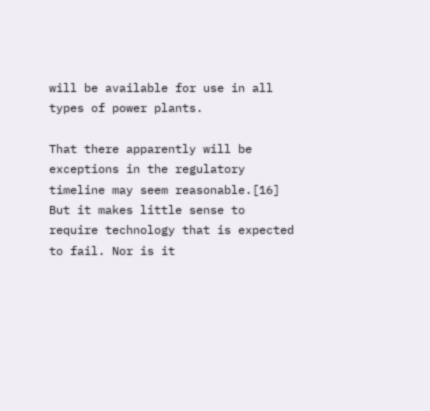will be available for use in all types of power plants.

That there apparently will be exceptions in the regulatory timeline may seem reasonable.[16] But it makes little sense to require technology that is expected to fail. Nor is it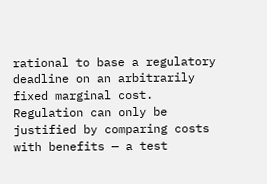rational to base a regulatory deadline on an arbitrarily fixed marginal cost. Regulation can only be justified by comparing costs with benefits — a test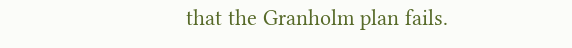that the Granholm plan fails.